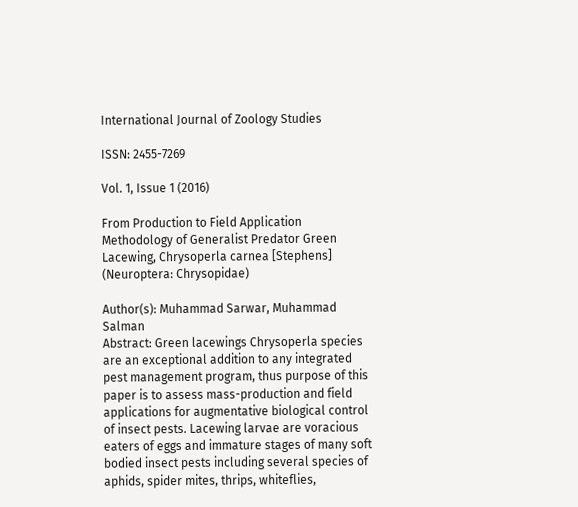International Journal of Zoology Studies

ISSN: 2455-7269

Vol. 1, Issue 1 (2016)

From Production to Field Application Methodology of Generalist Predator Green Lacewing, Chrysoperla carnea [Stephens] (Neuroptera: Chrysopidae)

Author(s): Muhammad Sarwar, Muhammad Salman
Abstract: Green lacewings Chrysoperla species are an exceptional addition to any integrated pest management program, thus purpose of this paper is to assess mass-production and field applications for augmentative biological control of insect pests. Lacewing larvae are voracious eaters of eggs and immature stages of many soft bodied insect pests including several species of aphids, spider mites, thrips, whiteflies,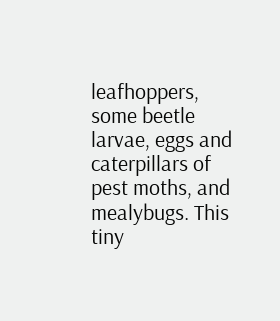leafhoppers, some beetle larvae, eggs and caterpillars of pest moths, and mealybugs. This tiny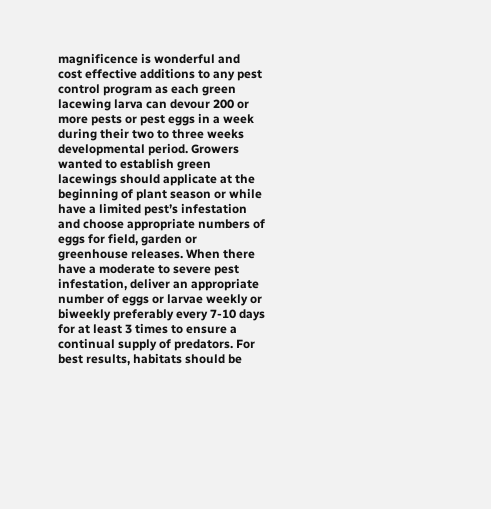magnificence is wonderful and cost effective additions to any pest control program as each green lacewing larva can devour 200 or more pests or pest eggs in a week during their two to three weeks developmental period. Growers wanted to establish green lacewings should applicate at the beginning of plant season or while have a limited pest’s infestation and choose appropriate numbers of eggs for field, garden or greenhouse releases. When there have a moderate to severe pest infestation, deliver an appropriate number of eggs or larvae weekly or biweekly preferably every 7-10 days for at least 3 times to ensure a continual supply of predators. For best results, habitats should be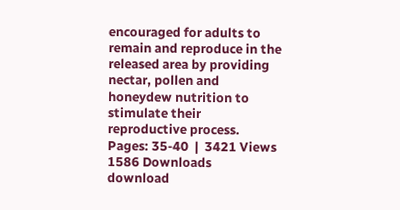encouraged for adults to remain and reproduce in the released area by providing nectar, pollen and honeydew nutrition to stimulate their reproductive process.
Pages: 35-40  |  3421 Views  1586 Downloads
download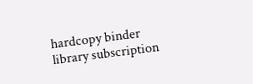hardcopy binder
library subscription